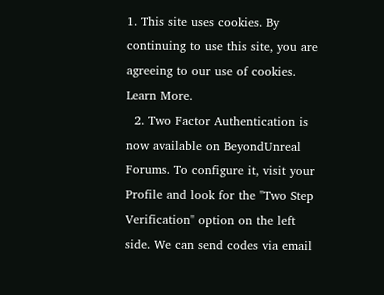1. This site uses cookies. By continuing to use this site, you are agreeing to our use of cookies. Learn More.
  2. Two Factor Authentication is now available on BeyondUnreal Forums. To configure it, visit your Profile and look for the "Two Step Verification" option on the left side. We can send codes via email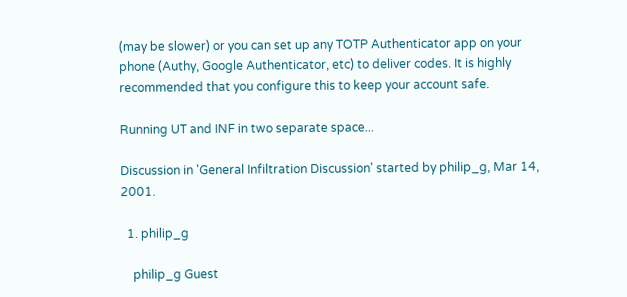(may be slower) or you can set up any TOTP Authenticator app on your phone (Authy, Google Authenticator, etc) to deliver codes. It is highly recommended that you configure this to keep your account safe.

Running UT and INF in two separate space...

Discussion in 'General Infiltration Discussion' started by philip_g, Mar 14, 2001.

  1. philip_g

    philip_g Guest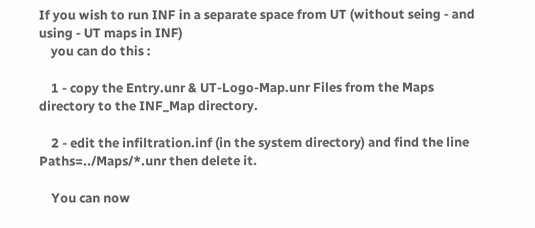If you wish to run INF in a separate space from UT (without seing - and using - UT maps in INF)
    you can do this :

    1 - copy the Entry.unr & UT-Logo-Map.unr Files from the Maps directory to the INF_Map directory.

    2 - edit the infiltration.inf (in the system directory) and find the line Paths=../Maps/*.unr then delete it.

    You can now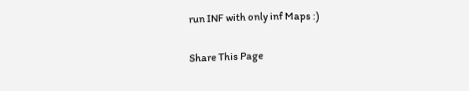run INF with only inf Maps :)

Share This Page